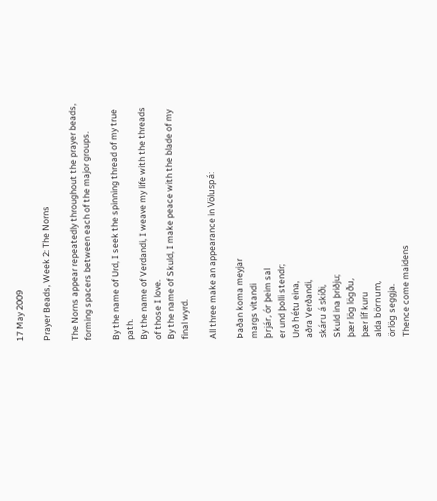17 May 2009

Prayer Beads, Week 2: The Norns

The Norns appear repeatedly throughout the prayer beads, forming spacers between each of the major groups.

By the name of Urd, I seek the spinning thread of my true path.
By the name of Verdandi, I weave my life with the threads of those I love.
By the name of Skuld, I make peace with the blade of my final wyrd.

All three make an appearance in Völuspá:

Þaðan koma meyjar
margs vitandi
þrjár, ór þeim sal
er und þolli stendr;
Urð hétu eina,
aðra Verðandi,
skáru á skíði,
Skuld ina þriðju;
þær lög lögðu,
þær líf kuru
alda börnum,
örlög seggja.
Thence come maidens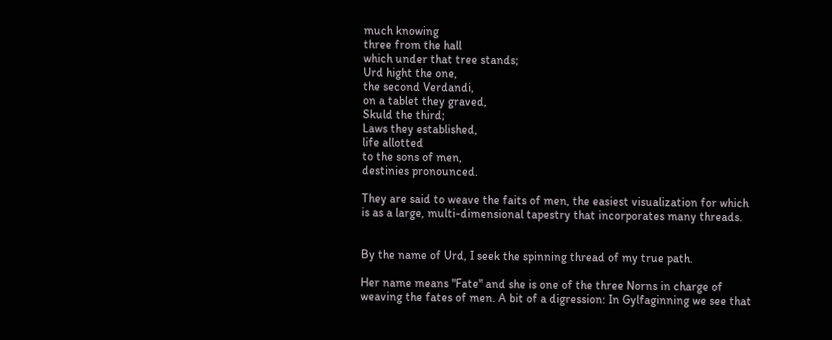much knowing
three from the hall
which under that tree stands;
Urd hight the one,
the second Verdandi,
on a tablet they graved,
Skuld the third;
Laws they established,
life allotted
to the sons of men,
destinies pronounced.

They are said to weave the faits of men, the easiest visualization for which is as a large, multi-dimensional tapestry that incorporates many threads.


By the name of Urd, I seek the spinning thread of my true path.

Her name means "Fate" and she is one of the three Norns in charge of weaving the fates of men. A bit of a digression: In Gylfaginning we see that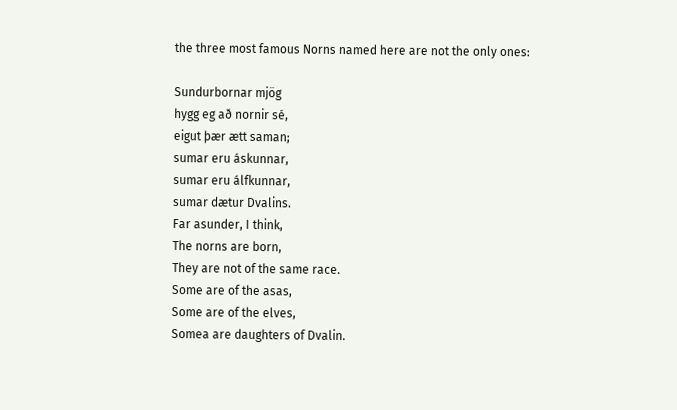the three most famous Norns named here are not the only ones:

Sundurbornar mjög
hygg eg að nornir sé,
eigut þær ætt saman;
sumar eru áskunnar,
sumar eru álfkunnar,
sumar dætur Dvalins.
Far asunder, I think,
The norns are born,
They are not of the same race.
Some are of the asas,
Some are of the elves,
Somea are daughters of Dvalin.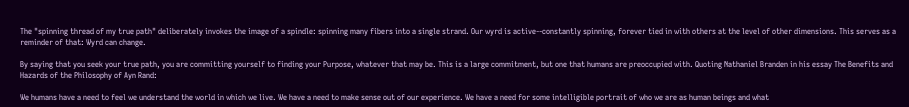The "spinning thread of my true path" deliberately invokes the image of a spindle: spinning many fibers into a single strand. Our wyrd is active--constantly spinning, forever tied in with others at the level of other dimensions. This serves as a reminder of that: Wyrd can change.

By saying that you seek your true path, you are committing yourself to finding your Purpose, whatever that may be. This is a large commitment, but one that humans are preoccupied with. Quoting Nathaniel Branden in his essay The Benefits and Hazards of the Philosophy of Ayn Rand:

We humans have a need to feel we understand the world in which we live. We have a need to make sense out of our experience. We have a need for some intelligible portrait of who we are as human beings and what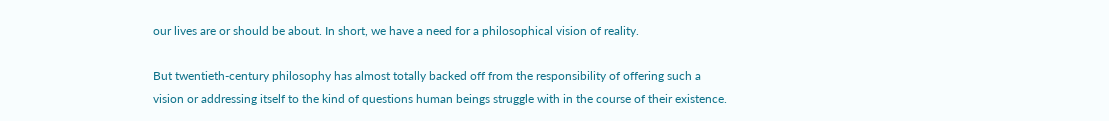our lives are or should be about. In short, we have a need for a philosophical vision of reality.

But twentieth-century philosophy has almost totally backed off from the responsibility of offering such a vision or addressing itself to the kind of questions human beings struggle with in the course of their existence.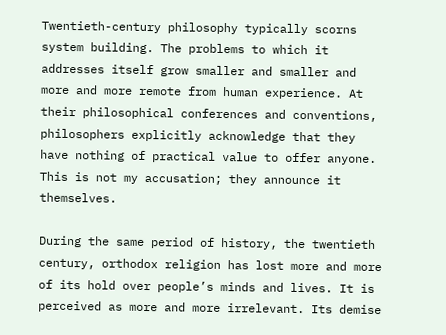Twentieth-century philosophy typically scorns system building. The problems to which it addresses itself grow smaller and smaller and more and more remote from human experience. At their philosophical conferences and conventions, philosophers explicitly acknowledge that they have nothing of practical value to offer anyone. This is not my accusation; they announce it themselves.

During the same period of history, the twentieth century, orthodox religion has lost more and more of its hold over people’s minds and lives. It is perceived as more and more irrelevant. Its demise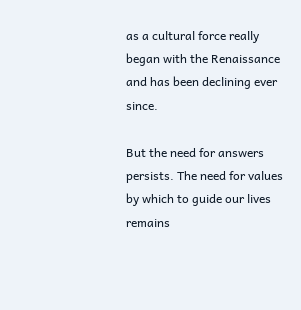as a cultural force really began with the Renaissance and has been declining ever since.

But the need for answers persists. The need for values by which to guide our lives remains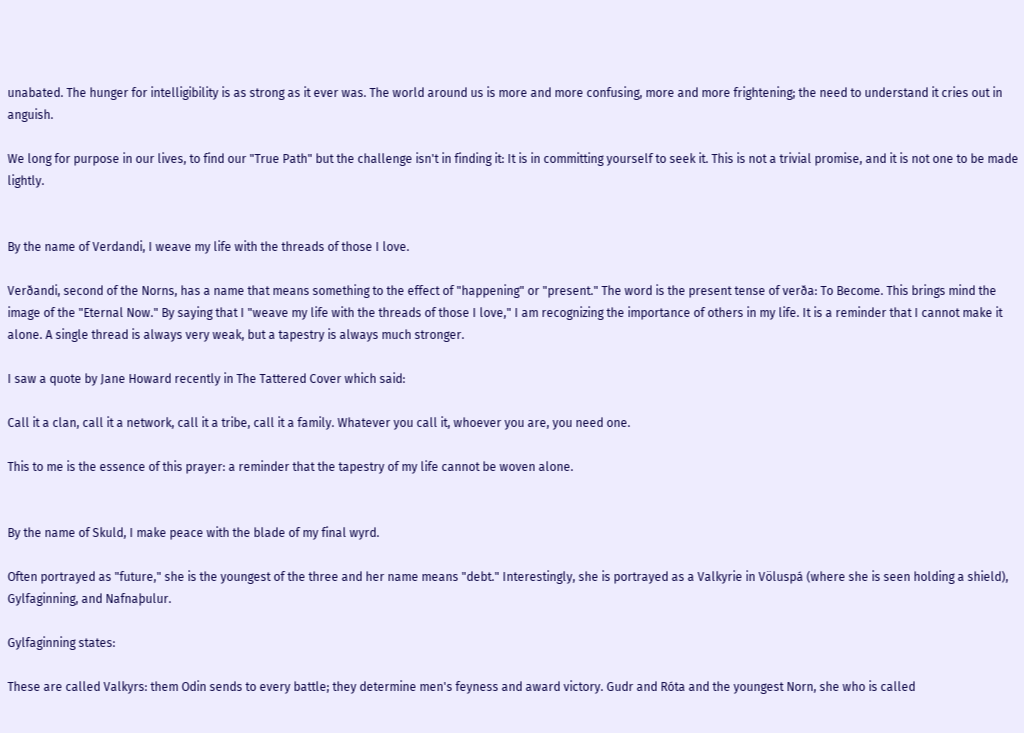unabated. The hunger for intelligibility is as strong as it ever was. The world around us is more and more confusing, more and more frightening; the need to understand it cries out in anguish.

We long for purpose in our lives, to find our "True Path" but the challenge isn't in finding it: It is in committing yourself to seek it. This is not a trivial promise, and it is not one to be made lightly.


By the name of Verdandi, I weave my life with the threads of those I love.

Verðandi, second of the Norns, has a name that means something to the effect of "happening" or "present." The word is the present tense of verða: To Become. This brings mind the image of the "Eternal Now." By saying that I "weave my life with the threads of those I love," I am recognizing the importance of others in my life. It is a reminder that I cannot make it alone. A single thread is always very weak, but a tapestry is always much stronger.

I saw a quote by Jane Howard recently in The Tattered Cover which said:

Call it a clan, call it a network, call it a tribe, call it a family. Whatever you call it, whoever you are, you need one.

This to me is the essence of this prayer: a reminder that the tapestry of my life cannot be woven alone.


By the name of Skuld, I make peace with the blade of my final wyrd.

Often portrayed as "future," she is the youngest of the three and her name means "debt." Interestingly, she is portrayed as a Valkyrie in Völuspá (where she is seen holding a shield), Gylfaginning, and Nafnaþulur.

Gylfaginning states:

These are called Valkyrs: them Odin sends to every battle; they determine men's feyness and award victory. Gudr and Róta and the youngest Norn, she who is called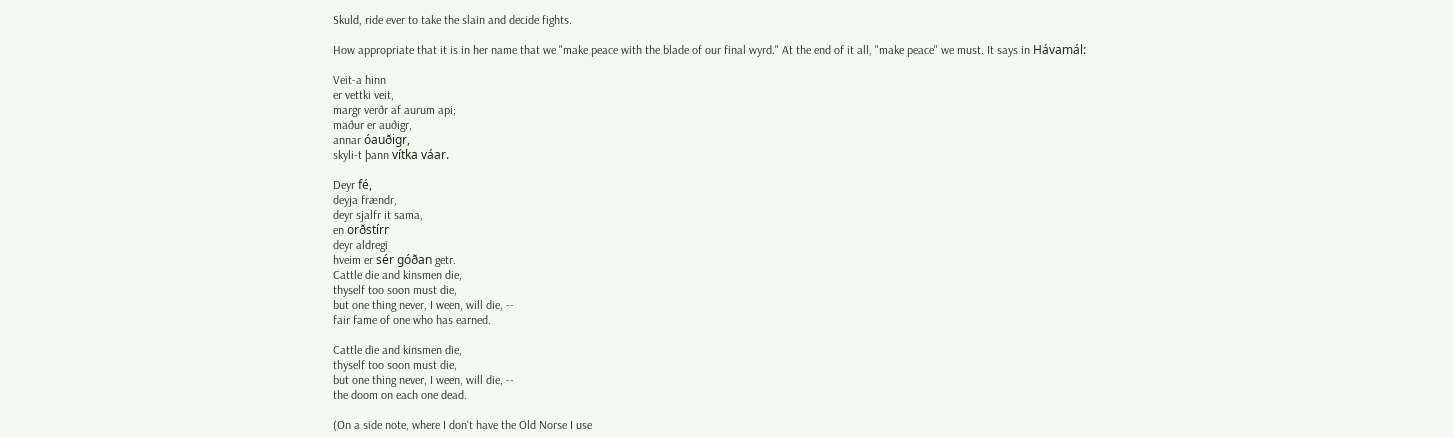Skuld, ride ever to take the slain and decide fights.

How appropriate that it is in her name that we "make peace with the blade of our final wyrd." At the end of it all, "make peace" we must. It says in Hávamál:

Veit-a hinn
er vettki veit,
margr verðr af aurum api;
maður er auðigr,
annar óauðigr,
skyli-t þann vítka váar.

Deyr fé,
deyja frændr,
deyr sjalfr it sama,
en orðstírr
deyr aldregi
hveim er sér góðan getr.
Cattle die and kinsmen die,
thyself too soon must die,
but one thing never, I ween, will die, --
fair fame of one who has earned.

Cattle die and kinsmen die,
thyself too soon must die,
but one thing never, I ween, will die, --
the doom on each one dead.

(On a side note, where I don't have the Old Norse I use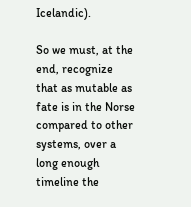Icelandic).

So we must, at the end, recognize that as mutable as fate is in the Norse compared to other systems, over a long enough timeline the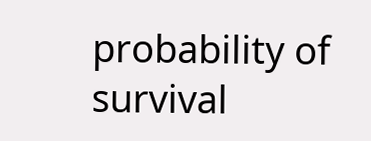probability of survival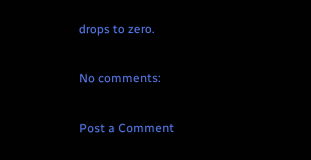drops to zero.

No comments:

Post a Comment